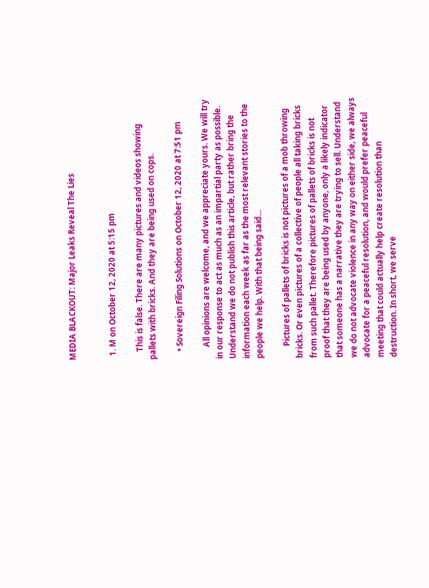MEDIA BLACKOUT: Major Leaks Reveal The Lies


  1. M on October 12, 2020 at 5:15 pm

    This is false. There are many pictures and videos showing pallets with bricks. And they are being used on cops.

    • Sovereign Filing Solutions on October 12, 2020 at 7:51 pm

      All opinions are welcome, and we appreciate yours. We will try in our response to act as much as an impartial party as possible. Understand we do not publish this article, but rather bring the information each week as far as the most relevant stories to the people we help. With that being said…

      Pictures of pallets of bricks is not pictures of a mob throwing bricks. Or even pictures of a collective of people all taking bricks from such pallet. Therefore pictures of pallets of bricks is not proof that they are being used by anyone, only a likely indicator that someone has a narrative they are trying to sell. Understand we do not advocate violence in any way on either side, we always advocate for a peaceful resolution, and would prefer peaceful meeting that could actually help create resolution than destruction. In short, we serve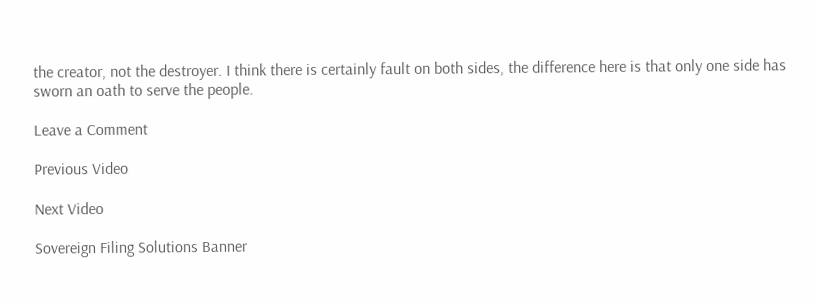the creator, not the destroyer. I think there is certainly fault on both sides, the difference here is that only one side has sworn an oath to serve the people.

Leave a Comment

Previous Video

Next Video

Sovereign Filing Solutions Banner